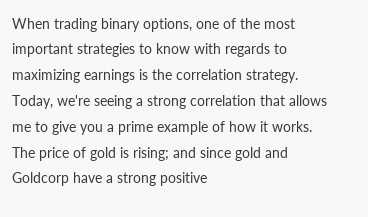When trading binary options, one of the most important strategies to know with regards to maximizing earnings is the correlation strategy. Today, we're seeing a strong correlation that allows me to give you a prime example of how it works. The price of gold is rising; and since gold and Goldcorp have a strong positive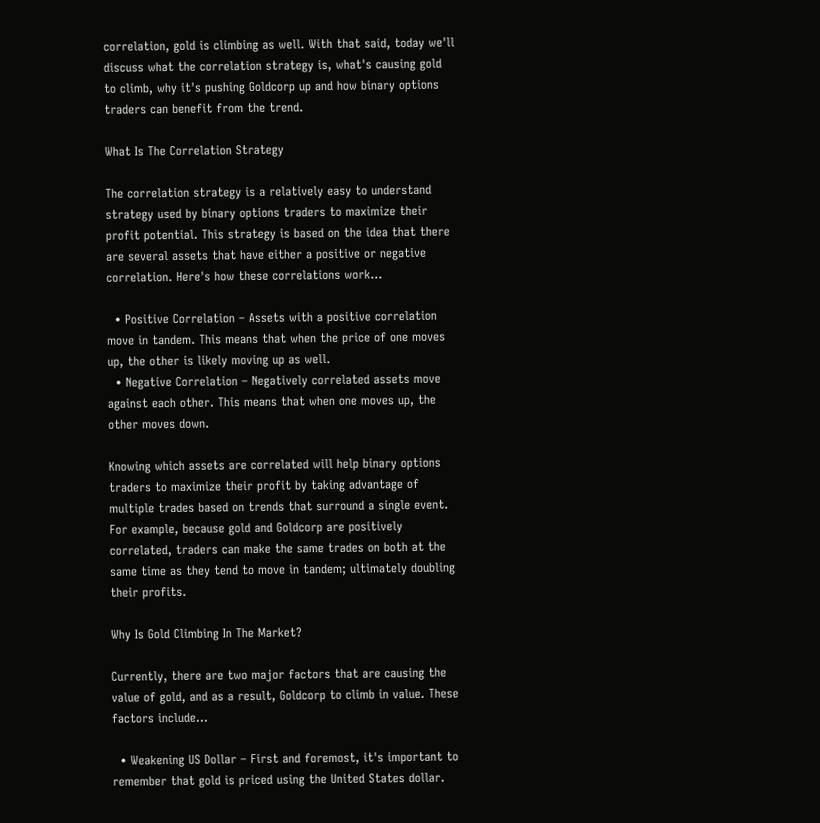correlation, gold is climbing as well. With that said, today we'll discuss what the correlation strategy is, what's causing gold to climb, why it's pushing Goldcorp up and how binary options traders can benefit from the trend.

What Is The Correlation Strategy

The correlation strategy is a relatively easy to understand strategy used by binary options traders to maximize their profit potential. This strategy is based on the idea that there are several assets that have either a positive or negative correlation. Here's how these correlations work…

  • Positive Correlation – Assets with a positive correlation move in tandem. This means that when the price of one moves up, the other is likely moving up as well.
  • Negative Correlation – Negatively correlated assets move against each other. This means that when one moves up, the other moves down.

Knowing which assets are correlated will help binary options traders to maximize their profit by taking advantage of multiple trades based on trends that surround a single event. For example, because gold and Goldcorp are positively correlated, traders can make the same trades on both at the same time as they tend to move in tandem; ultimately doubling their profits.

Why Is Gold Climbing In The Market?

Currently, there are two major factors that are causing the value of gold, and as a result, Goldcorp to climb in value. These factors include…

  • Weakening US Dollar – First and foremost, it's important to remember that gold is priced using the United States dollar.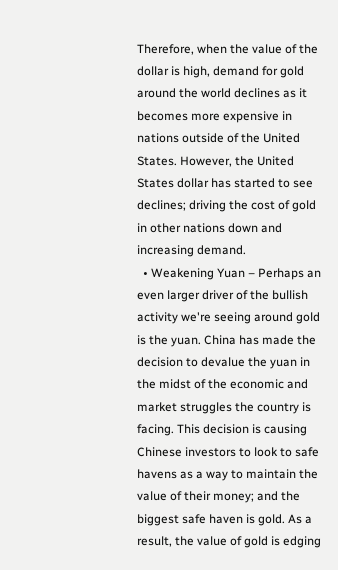Therefore, when the value of the dollar is high, demand for gold around the world declines as it becomes more expensive in nations outside of the United States. However, the United States dollar has started to see declines; driving the cost of gold in other nations down and increasing demand.
  • Weakening Yuan – Perhaps an even larger driver of the bullish activity we're seeing around gold is the yuan. China has made the decision to devalue the yuan in the midst of the economic and market struggles the country is facing. This decision is causing Chinese investors to look to safe havens as a way to maintain the value of their money; and the biggest safe haven is gold. As a result, the value of gold is edging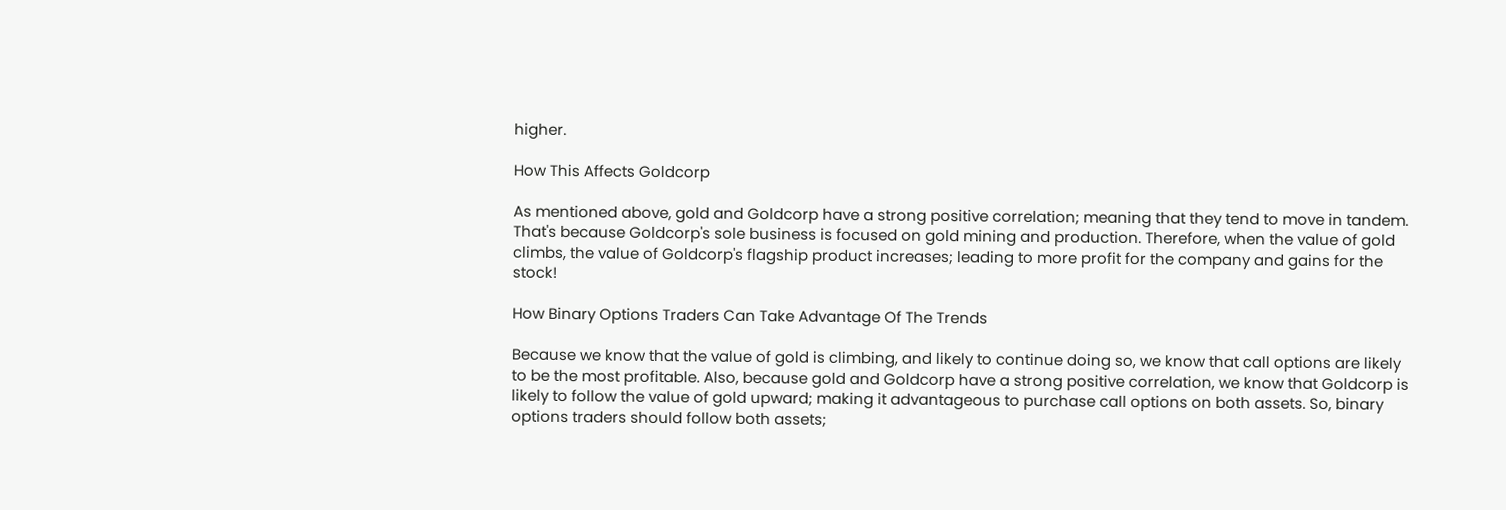higher.

How This Affects Goldcorp

As mentioned above, gold and Goldcorp have a strong positive correlation; meaning that they tend to move in tandem. That's because Goldcorp's sole business is focused on gold mining and production. Therefore, when the value of gold climbs, the value of Goldcorp's flagship product increases; leading to more profit for the company and gains for the stock!

How Binary Options Traders Can Take Advantage Of The Trends

Because we know that the value of gold is climbing, and likely to continue doing so, we know that call options are likely to be the most profitable. Also, because gold and Goldcorp have a strong positive correlation, we know that Goldcorp is likely to follow the value of gold upward; making it advantageous to purchase call options on both assets. So, binary options traders should follow both assets;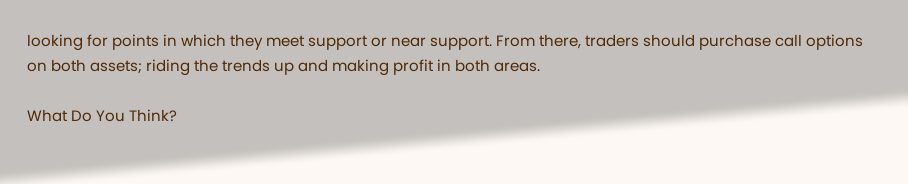looking for points in which they meet support or near support. From there, traders should purchase call options on both assets; riding the trends up and making profit in both areas.

What Do You Think?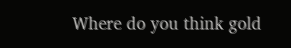Where do you think gold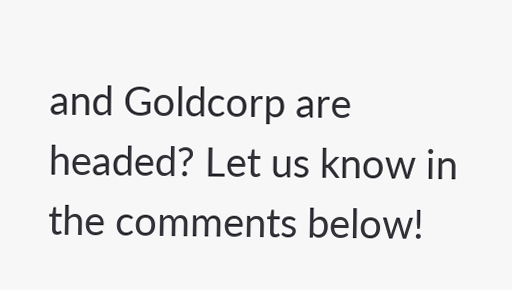and Goldcorp are headed? Let us know in the comments below!